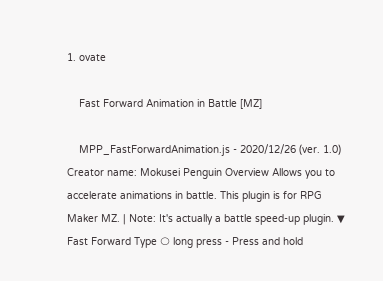1. ovate

    Fast Forward Animation in Battle [MZ]

    MPP_FastForwardAnimation.js - 2020/12/26 (ver. 1.0) Creator name: Mokusei Penguin Overview Allows you to accelerate animations in battle. This plugin is for RPG Maker MZ. | Note: It's actually a battle speed-up plugin. ▼ Fast Forward Type 〇 long press - Press and hold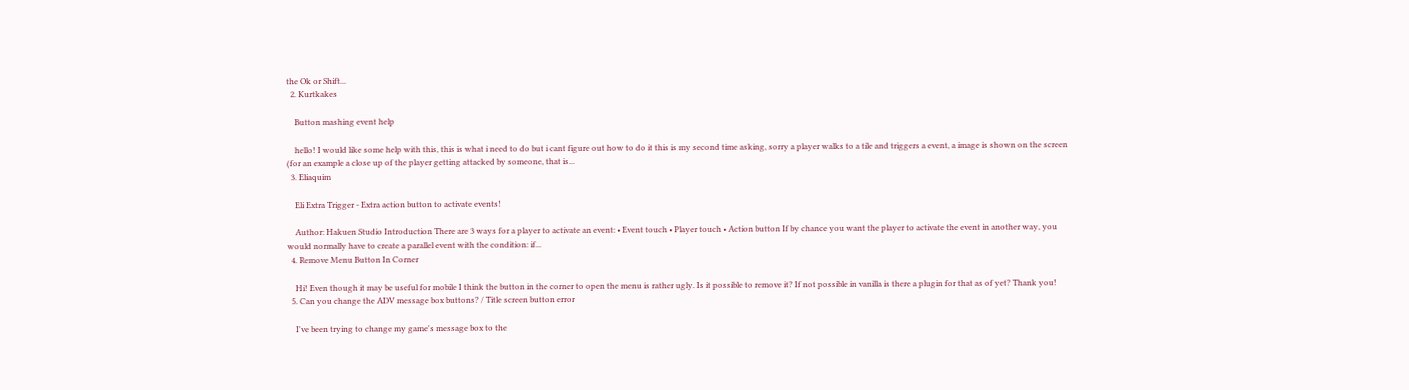the Ok or Shift...
  2. Kurtkakes

    Button mashing event help

    hello! I would like some help with this, this is what i need to do but i cant figure out how to do it this is my second time asking, sorry a player walks to a tile and triggers a event, a image is shown on the screen (for an example a close up of the player getting attacked by someone, that is...
  3. Eliaquim

    Eli Extra Trigger - Extra action button to activate events!

    Author: Hakuen Studio Introduction There are 3 ways for a player to activate an event: • Event touch • Player touch • Action button If by chance you want the player to activate the event in another way, you would normally have to create a parallel event with the condition: if...
  4. Remove Menu Button In Corner

    Hi! Even though it may be useful for mobile I think the button in the corner to open the menu is rather ugly. Is it possible to remove it? If not possible in vanilla is there a plugin for that as of yet? Thank you!
  5. Can you change the ADV message box buttons? / Title screen button error

    I've been trying to change my game's message box to the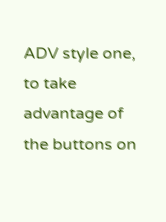ADV style one, to take advantage of the buttons on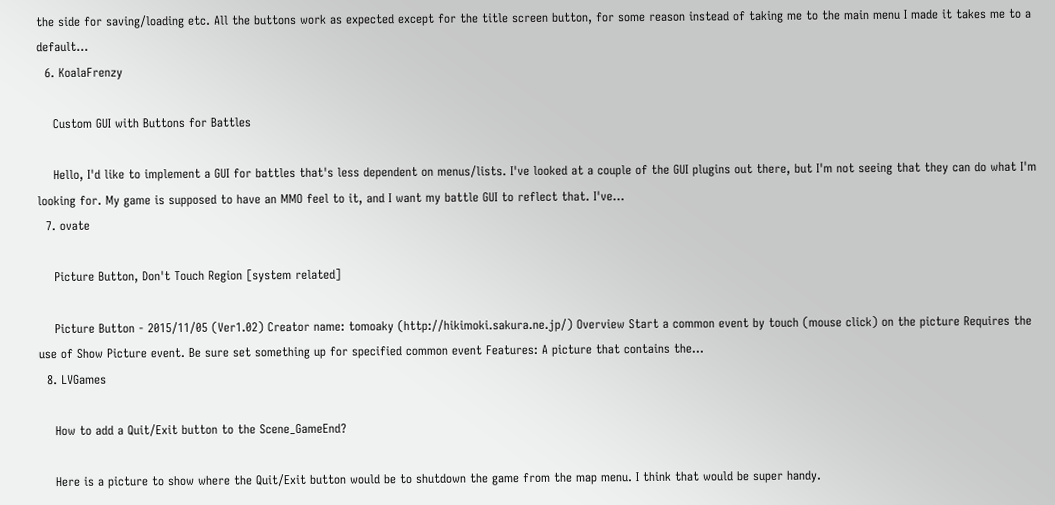the side for saving/loading etc. All the buttons work as expected except for the title screen button, for some reason instead of taking me to the main menu I made it takes me to a default...
  6. KoalaFrenzy

    Custom GUI with Buttons for Battles

    Hello, I'd like to implement a GUI for battles that's less dependent on menus/lists. I've looked at a couple of the GUI plugins out there, but I'm not seeing that they can do what I'm looking for. My game is supposed to have an MMO feel to it, and I want my battle GUI to reflect that. I've...
  7. ovate

    Picture Button, Don't Touch Region [system related]

    Picture Button - 2015/11/05 (Ver1.02) Creator name: tomoaky (http://hikimoki.sakura.ne.jp/) Overview Start a common event by touch (mouse click) on the picture Requires the use of Show Picture event. Be sure set something up for specified common event Features: A picture that contains the...
  8. LVGames

    How to add a Quit/Exit button to the Scene_GameEnd?

    Here is a picture to show where the Quit/Exit button would be to shutdown the game from the map menu. I think that would be super handy.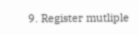9. Register mutliple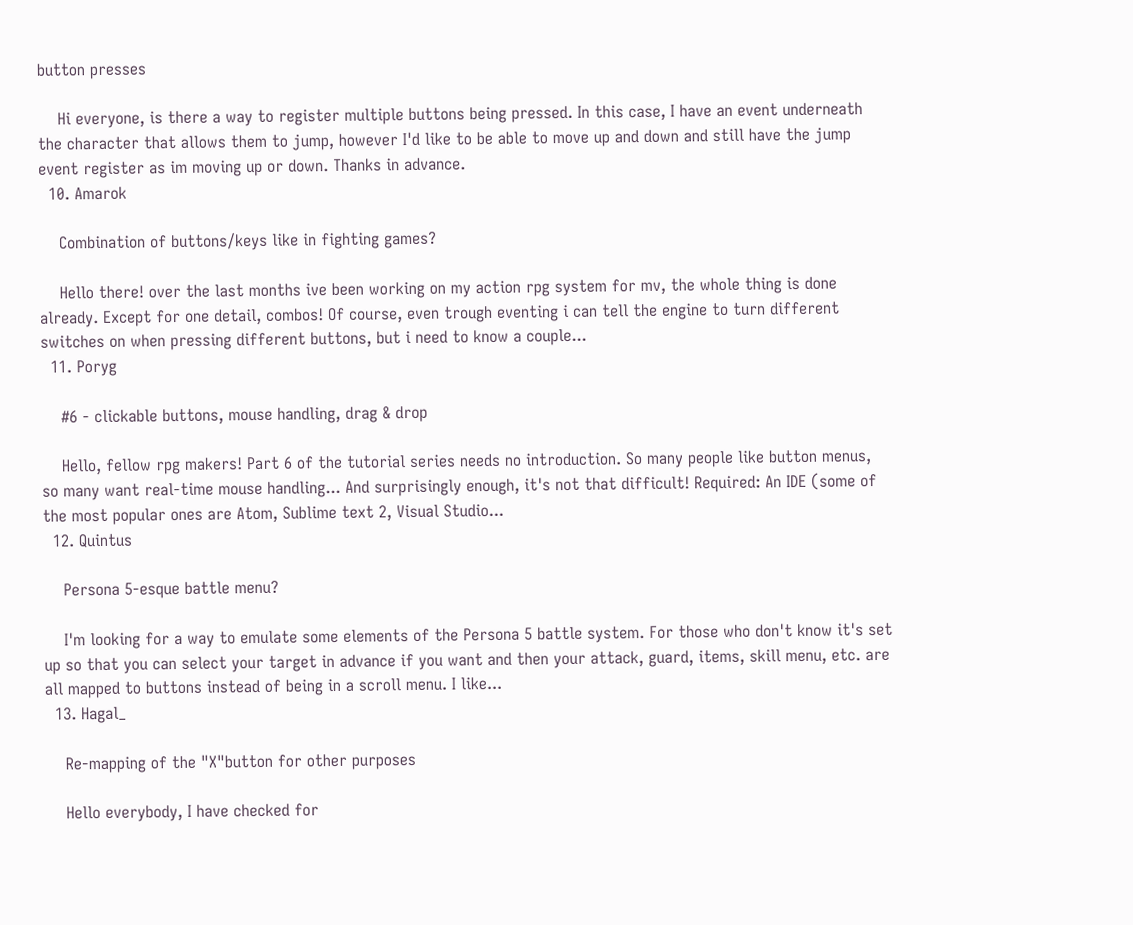button presses

    Hi everyone, is there a way to register multiple buttons being pressed. In this case, I have an event underneath the character that allows them to jump, however I'd like to be able to move up and down and still have the jump event register as im moving up or down. Thanks in advance.
  10. Amarok

    Combination of buttons/keys like in fighting games?

    Hello there! over the last months ive been working on my action rpg system for mv, the whole thing is done already. Except for one detail, combos! Of course, even trough eventing i can tell the engine to turn different switches on when pressing different buttons, but i need to know a couple...
  11. Poryg

    #6 - clickable buttons, mouse handling, drag & drop

    Hello, fellow rpg makers! Part 6 of the tutorial series needs no introduction. So many people like button menus, so many want real-time mouse handling... And surprisingly enough, it's not that difficult! Required: An IDE (some of the most popular ones are Atom, Sublime text 2, Visual Studio...
  12. Quintus

    Persona 5-esque battle menu?

    I'm looking for a way to emulate some elements of the Persona 5 battle system. For those who don't know it's set up so that you can select your target in advance if you want and then your attack, guard, items, skill menu, etc. are all mapped to buttons instead of being in a scroll menu. I like...
  13. Hagal_

    Re-mapping of the "X"button for other purposes

    Hello everybody, I have checked for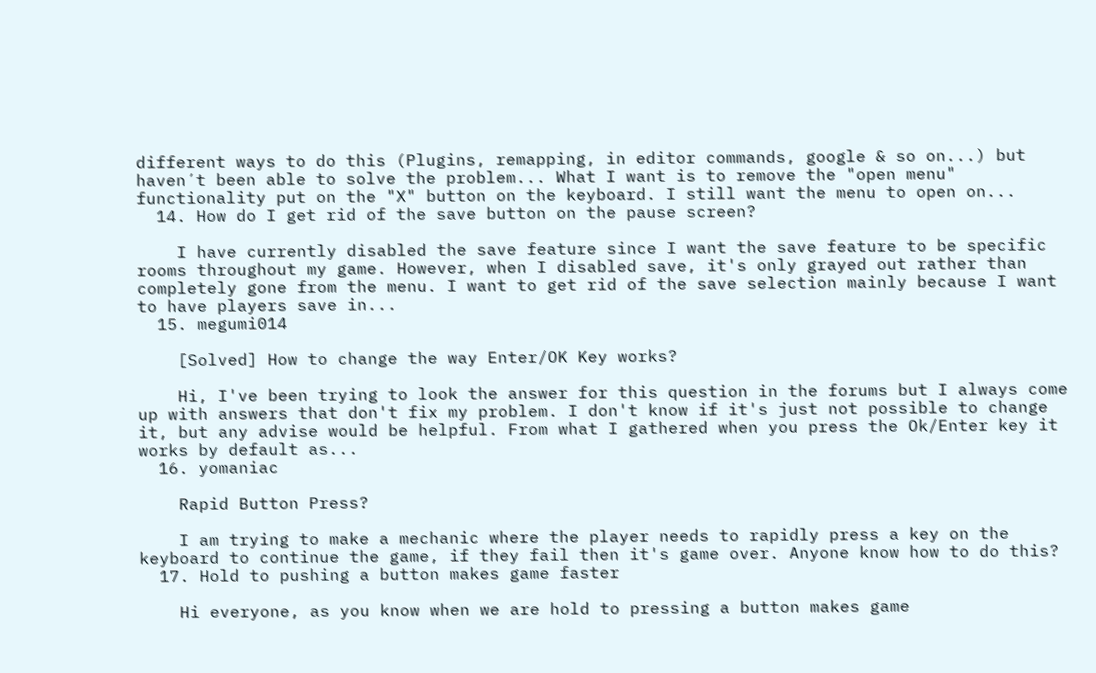different ways to do this (Plugins, remapping, in editor commands, google & so on...) but haven´t been able to solve the problem... What I want is to remove the "open menu" functionality put on the "X" button on the keyboard. I still want the menu to open on...
  14. How do I get rid of the save button on the pause screen?

    I have currently disabled the save feature since I want the save feature to be specific rooms throughout my game. However, when I disabled save, it's only grayed out rather than completely gone from the menu. I want to get rid of the save selection mainly because I want to have players save in...
  15. megumi014

    [Solved] How to change the way Enter/OK Key works?

    Hi, I've been trying to look the answer for this question in the forums but I always come up with answers that don't fix my problem. I don't know if it's just not possible to change it, but any advise would be helpful. From what I gathered when you press the Ok/Enter key it works by default as...
  16. yomaniac

    Rapid Button Press?

    I am trying to make a mechanic where the player needs to rapidly press a key on the keyboard to continue the game, if they fail then it's game over. Anyone know how to do this?
  17. Hold to pushing a button makes game faster

    Hi everyone, as you know when we are hold to pressing a button makes game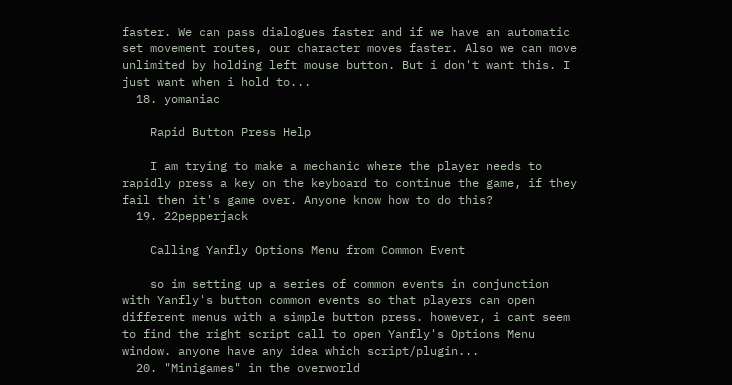faster. We can pass dialogues faster and if we have an automatic set movement routes, our character moves faster. Also we can move unlimited by holding left mouse button. But i don't want this. I just want when i hold to...
  18. yomaniac

    Rapid Button Press Help

    I am trying to make a mechanic where the player needs to rapidly press a key on the keyboard to continue the game, if they fail then it's game over. Anyone know how to do this?
  19. 22pepperjack

    Calling Yanfly Options Menu from Common Event

    so im setting up a series of common events in conjunction with Yanfly's button common events so that players can open different menus with a simple button press. however, i cant seem to find the right script call to open Yanfly's Options Menu window. anyone have any idea which script/plugin...
  20. "Minigames" in the overworld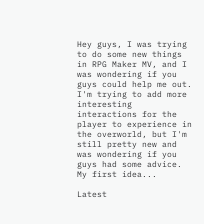Hey guys, I was trying to do some new things in RPG Maker MV, and I was wondering if you guys could help me out. I'm trying to add more interesting interactions for the player to experience in the overworld, but I'm still pretty new and was wondering if you guys had some advice. My first idea...

Latest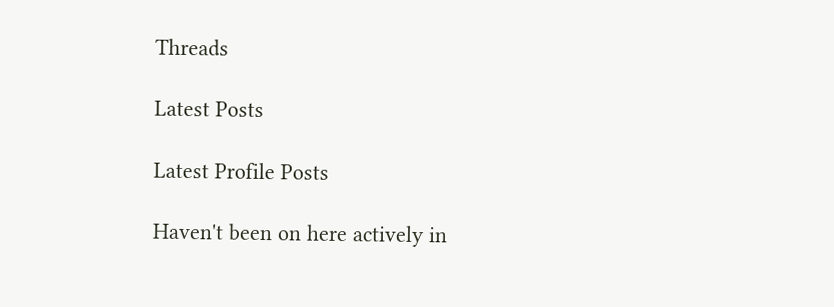Threads

Latest Posts

Latest Profile Posts

Haven't been on here actively in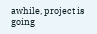awhile, project is going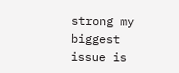strong my biggest issue is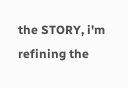the STORY, i'm refining the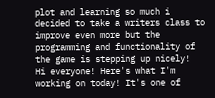plot and learning so much i decided to take a writers class to improve even more but the programming and functionality of the game is stepping up nicely!
Hi everyone! Here's what I'm working on today! It's one of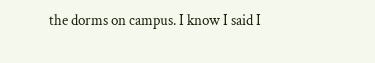the dorms on campus. I know I said I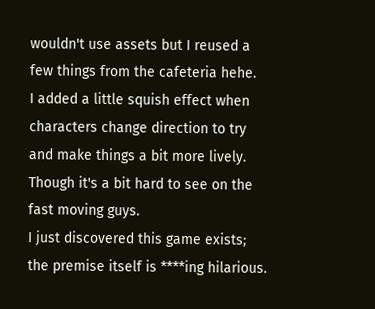wouldn't use assets but I reused a few things from the cafeteria hehe.
I added a little squish effect when characters change direction to try and make things a bit more lively. Though it's a bit hard to see on the fast moving guys.
I just discovered this game exists; the premise itself is ****ing hilarious.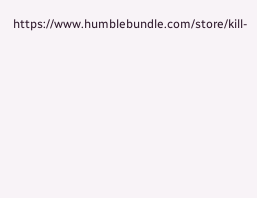https://www.humblebundle.com/store/kill-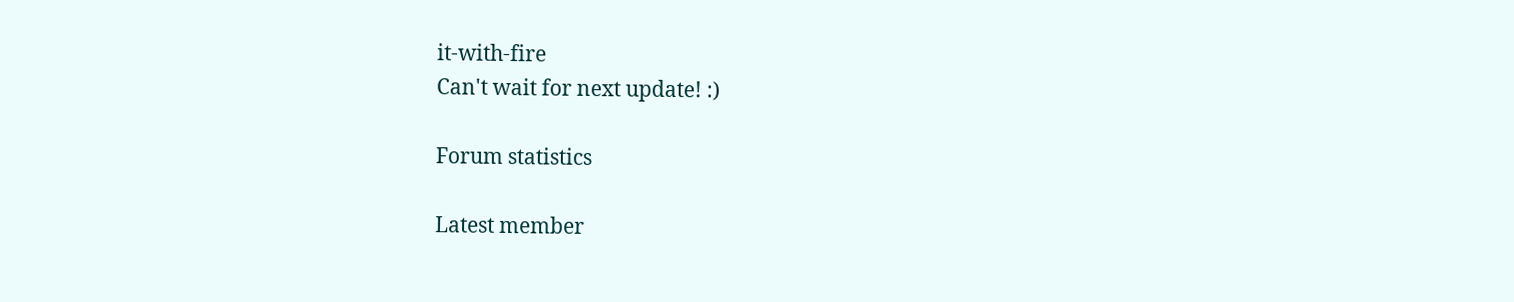it-with-fire
Can't wait for next update! :)

Forum statistics

Latest member